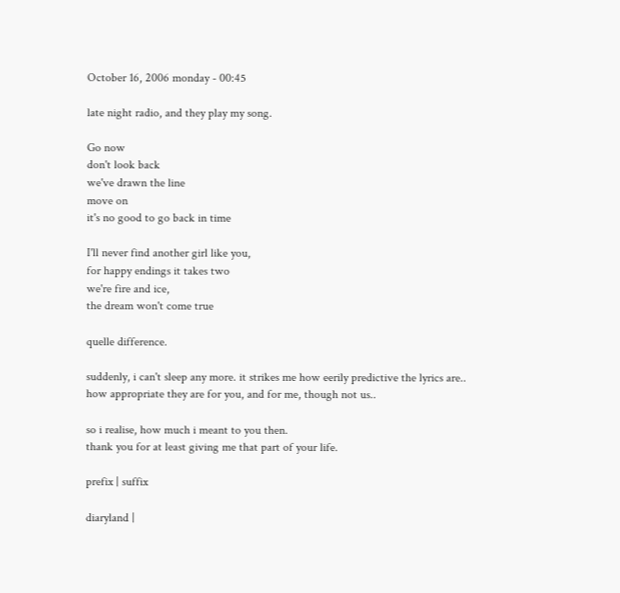October 16, 2006 monday - 00:45

late night radio, and they play my song.

Go now
don't look back
we've drawn the line
move on
it's no good to go back in time

I'll never find another girl like you,
for happy endings it takes two
we're fire and ice,
the dream won't come true

quelle difference.

suddenly, i can't sleep any more. it strikes me how eerily predictive the lyrics are.. how appropriate they are for you, and for me, though not us..

so i realise, how much i meant to you then.
thank you for at least giving me that part of your life.

prefix | suffix

diaryland |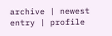archive | newest entry | profile